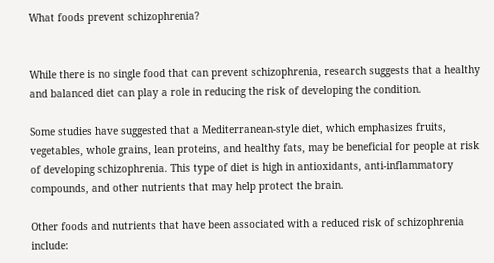What foods prevent schizophrenia?


While there is no single food that can prevent schizophrenia, research suggests that a healthy and balanced diet can play a role in reducing the risk of developing the condition.

Some studies have suggested that a Mediterranean-style diet, which emphasizes fruits, vegetables, whole grains, lean proteins, and healthy fats, may be beneficial for people at risk of developing schizophrenia. This type of diet is high in antioxidants, anti-inflammatory compounds, and other nutrients that may help protect the brain.

Other foods and nutrients that have been associated with a reduced risk of schizophrenia include: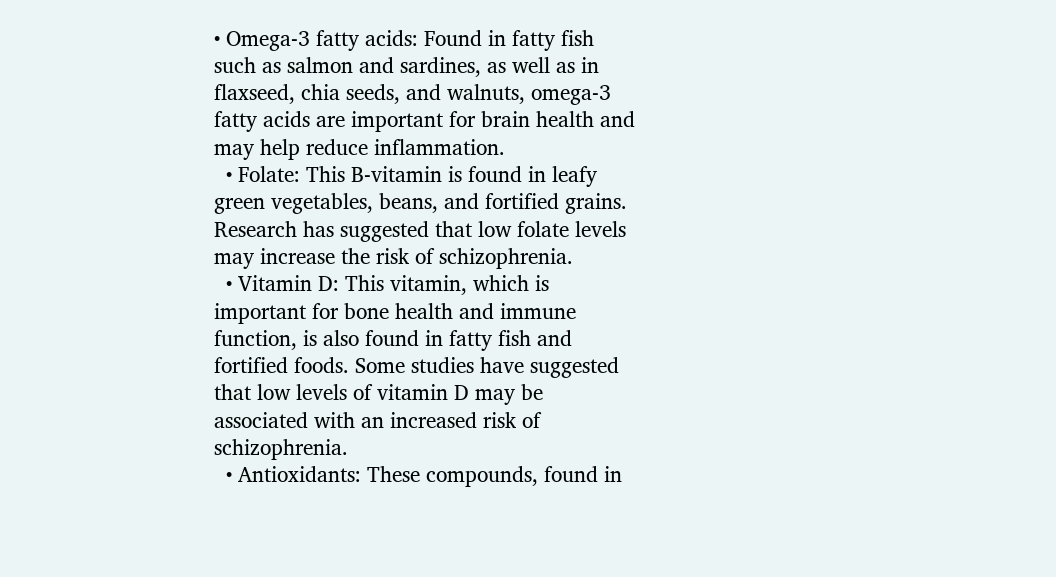• Omega-3 fatty acids: Found in fatty fish such as salmon and sardines, as well as in flaxseed, chia seeds, and walnuts, omega-3 fatty acids are important for brain health and may help reduce inflammation.
  • Folate: This B-vitamin is found in leafy green vegetables, beans, and fortified grains. Research has suggested that low folate levels may increase the risk of schizophrenia.
  • Vitamin D: This vitamin, which is important for bone health and immune function, is also found in fatty fish and fortified foods. Some studies have suggested that low levels of vitamin D may be associated with an increased risk of schizophrenia.
  • Antioxidants: These compounds, found in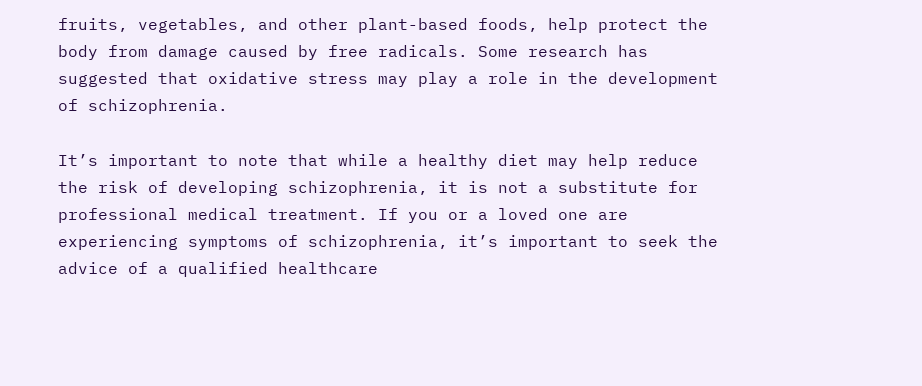fruits, vegetables, and other plant-based foods, help protect the body from damage caused by free radicals. Some research has suggested that oxidative stress may play a role in the development of schizophrenia.

It’s important to note that while a healthy diet may help reduce the risk of developing schizophrenia, it is not a substitute for professional medical treatment. If you or a loved one are experiencing symptoms of schizophrenia, it’s important to seek the advice of a qualified healthcare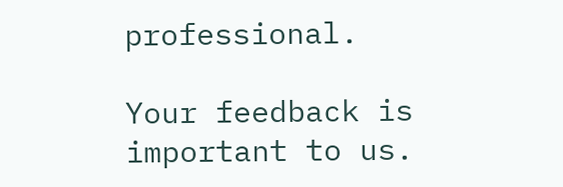professional.

Your feedback is important to us.